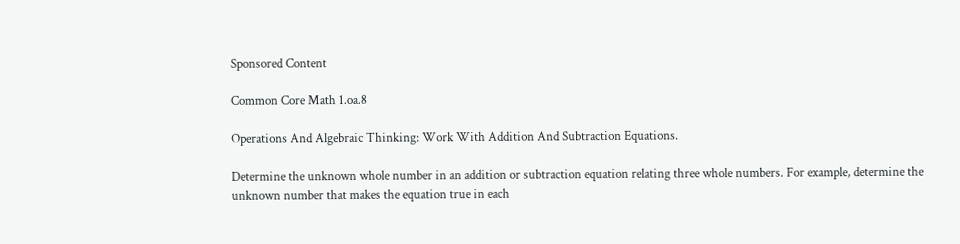Sponsored Content

Common Core Math 1.oa.8

Operations And Algebraic Thinking: Work With Addition And Subtraction Equations.

Determine the unknown whole number in an addition or subtraction equation relating three whole numbers. For example, determine the unknown number that makes the equation true in each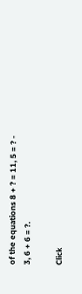of the equations 8 + ? = 11, 5 = ? - 3, 6 + 6 = ?.

Click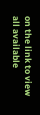on the link to view all available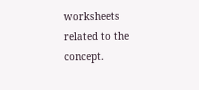worksheets related to the concept.